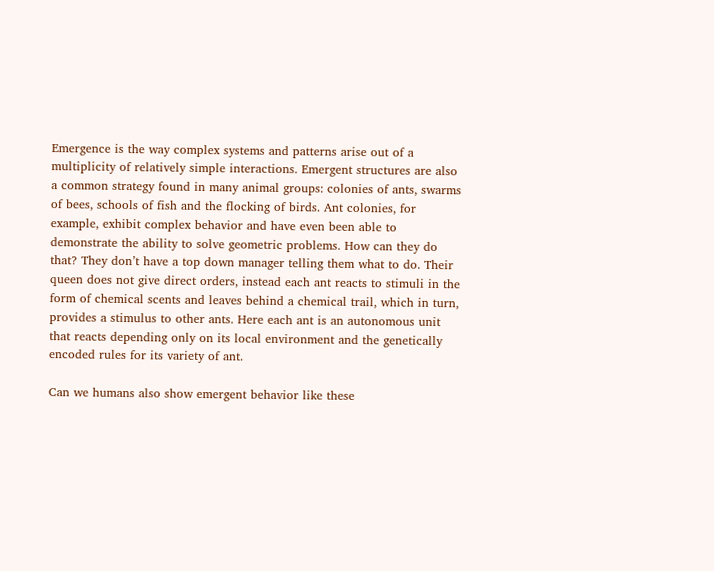Emergence is the way complex systems and patterns arise out of a multiplicity of relatively simple interactions. Emergent structures are also a common strategy found in many animal groups: colonies of ants, swarms of bees, schools of fish and the flocking of birds. Ant colonies, for example, exhibit complex behavior and have even been able to demonstrate the ability to solve geometric problems. How can they do that? They don’t have a top down manager telling them what to do. Their queen does not give direct orders, instead each ant reacts to stimuli in the form of chemical scents and leaves behind a chemical trail, which in turn, provides a stimulus to other ants. Here each ant is an autonomous unit that reacts depending only on its local environment and the genetically encoded rules for its variety of ant.

Can we humans also show emergent behavior like these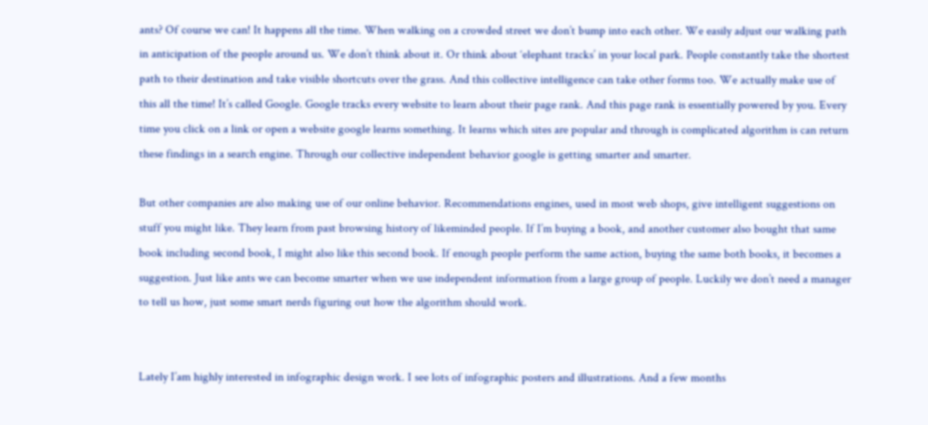ants? Of course we can! It happens all the time. When walking on a crowded street we don’t bump into each other. We easily adjust our walking path in anticipation of the people around us. We don’t think about it. Or think about ‘elephant tracks’ in your local park. People constantly take the shortest path to their destination and take visible shortcuts over the grass. And this collective intelligence can take other forms too. We actually make use of this all the time! It’s called Google. Google tracks every website to learn about their page rank. And this page rank is essentially powered by you. Every time you click on a link or open a website google learns something. It learns which sites are popular and through is complicated algorithm is can return these findings in a search engine. Through our collective independent behavior google is getting smarter and smarter.

But other companies are also making use of our online behavior. Recommendations engines, used in most web shops, give intelligent suggestions on stuff you might like. They learn from past browsing history of likeminded people. If I’m buying a book, and another customer also bought that same book including second book, I might also like this second book. If enough people perform the same action, buying the same both books, it becomes a suggestion. Just like ants we can become smarter when we use independent information from a large group of people. Luckily we don’t need a manager to tell us how, just some smart nerds figuring out how the algorithm should work.


Lately I’am highly interested in infographic design work. I see lots of infographic posters and illustrations. And a few months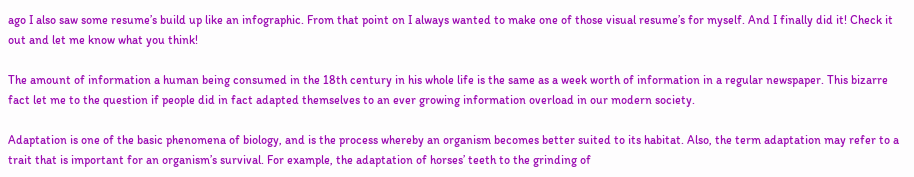ago I also saw some resume’s build up like an infographic. From that point on I always wanted to make one of those visual resume’s for myself. And I finally did it! Check it out and let me know what you think!

The amount of information a human being consumed in the 18th century in his whole life is the same as a week worth of information in a regular newspaper. This bizarre fact let me to the question if people did in fact adapted themselves to an ever growing information overload in our modern society.

Adaptation is one of the basic phenomena of biology, and is the process whereby an organism becomes better suited to its habitat. Also, the term adaptation may refer to a trait that is important for an organism’s survival. For example, the adaptation of horses’ teeth to the grinding of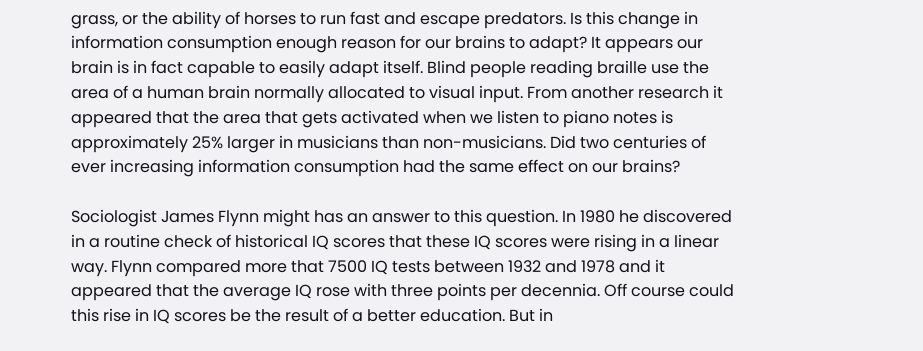grass, or the ability of horses to run fast and escape predators. Is this change in information consumption enough reason for our brains to adapt? It appears our brain is in fact capable to easily adapt itself. Blind people reading braille use the area of a human brain normally allocated to visual input. From another research it appeared that the area that gets activated when we listen to piano notes is approximately 25% larger in musicians than non-musicians. Did two centuries of ever increasing information consumption had the same effect on our brains?

Sociologist James Flynn might has an answer to this question. In 1980 he discovered in a routine check of historical IQ scores that these IQ scores were rising in a linear way. Flynn compared more that 7500 IQ tests between 1932 and 1978 and it appeared that the average IQ rose with three points per decennia. Off course could this rise in IQ scores be the result of a better education. But in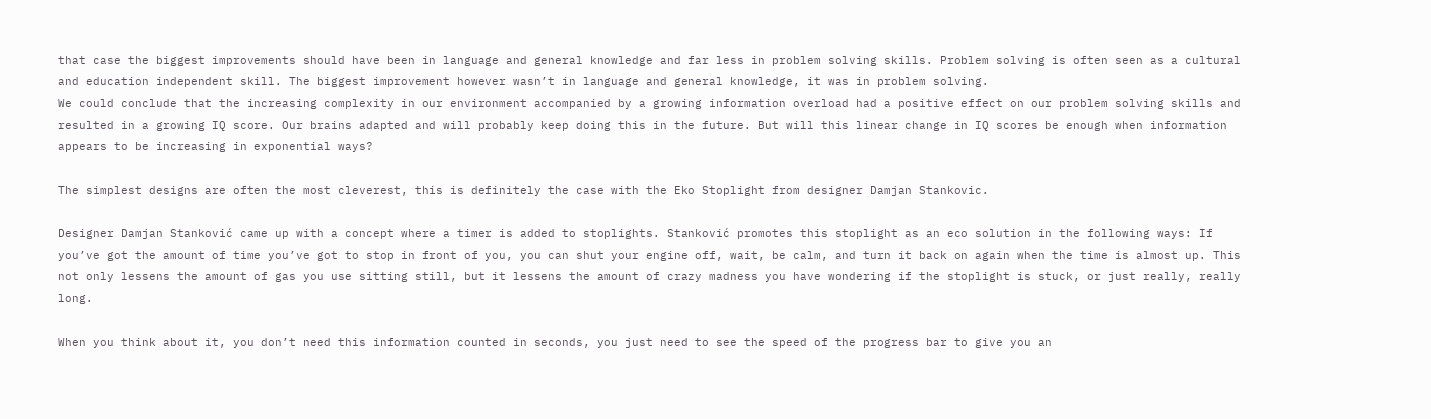that case the biggest improvements should have been in language and general knowledge and far less in problem solving skills. Problem solving is often seen as a cultural and education independent skill. The biggest improvement however wasn’t in language and general knowledge, it was in problem solving.
We could conclude that the increasing complexity in our environment accompanied by a growing information overload had a positive effect on our problem solving skills and resulted in a growing IQ score. Our brains adapted and will probably keep doing this in the future. But will this linear change in IQ scores be enough when information appears to be increasing in exponential ways?

The simplest designs are often the most cleverest, this is definitely the case with the Eko Stoplight from designer Damjan Stankovic.

Designer Damjan Stanković came up with a concept where a timer is added to stoplights. Stanković promotes this stoplight as an eco solution in the following ways: If you’ve got the amount of time you’ve got to stop in front of you, you can shut your engine off, wait, be calm, and turn it back on again when the time is almost up. This not only lessens the amount of gas you use sitting still, but it lessens the amount of crazy madness you have wondering if the stoplight is stuck, or just really, really long.

When you think about it, you don’t need this information counted in seconds, you just need to see the speed of the progress bar to give you an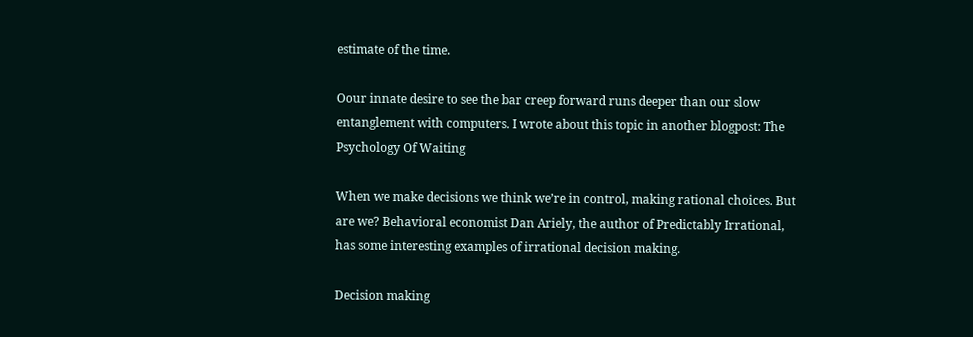estimate of the time.

Oour innate desire to see the bar creep forward runs deeper than our slow entanglement with computers. I wrote about this topic in another blogpost: The Psychology Of Waiting

When we make decisions we think we’re in control, making rational choices. But are we? Behavioral economist Dan Ariely, the author of Predictably Irrational, has some interesting examples of irrational decision making.

Decision making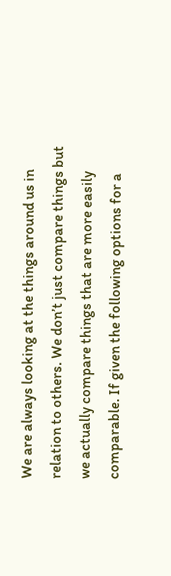We are always looking at the things around us in relation to others. We don’t just compare things but we actually compare things that are more easily comparable. If given the following options for a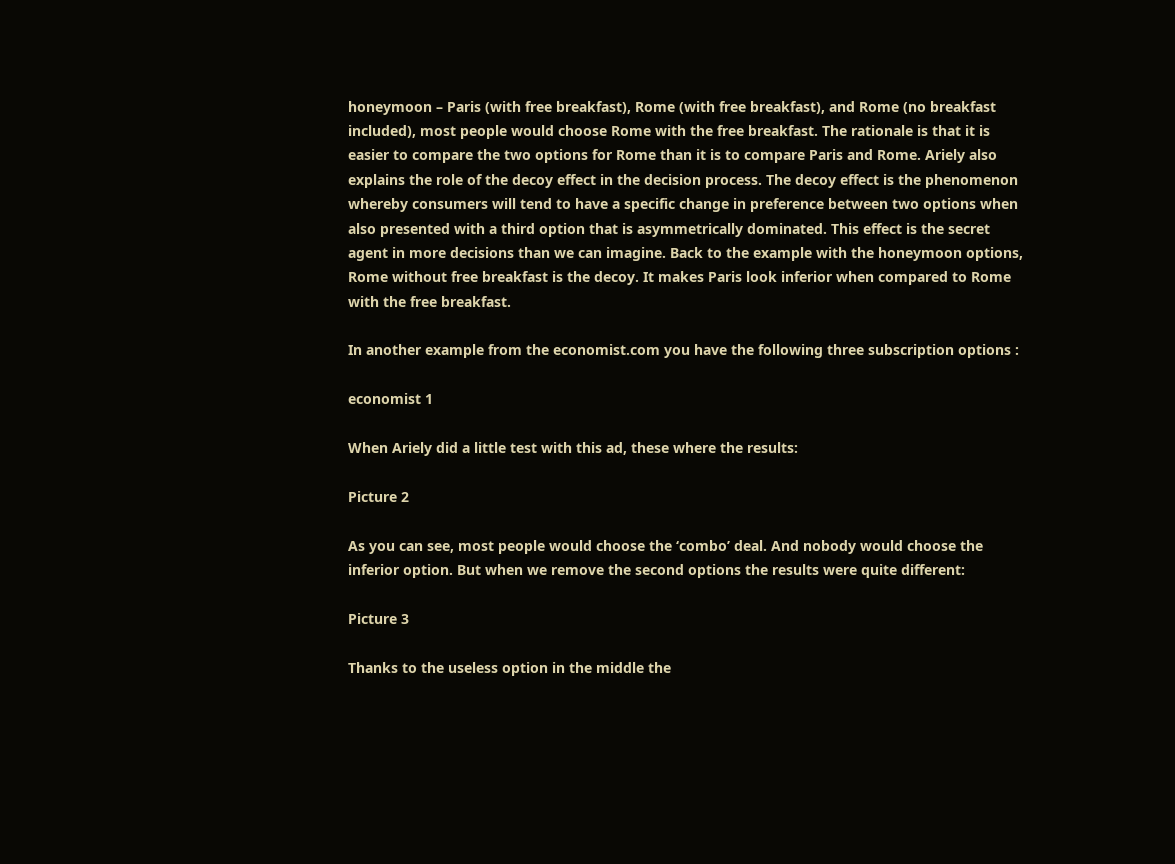honeymoon – Paris (with free breakfast), Rome (with free breakfast), and Rome (no breakfast included), most people would choose Rome with the free breakfast. The rationale is that it is easier to compare the two options for Rome than it is to compare Paris and Rome. Ariely also explains the role of the decoy effect in the decision process. The decoy effect is the phenomenon whereby consumers will tend to have a specific change in preference between two options when also presented with a third option that is asymmetrically dominated. This effect is the secret agent in more decisions than we can imagine. Back to the example with the honeymoon options, Rome without free breakfast is the decoy. It makes Paris look inferior when compared to Rome with the free breakfast.

In another example from the economist.com you have the following three subscription options :

economist 1

When Ariely did a little test with this ad, these where the results:

Picture 2

As you can see, most people would choose the ‘combo’ deal. And nobody would choose the inferior option. But when we remove the second options the results were quite different:

Picture 3

Thanks to the useless option in the middle the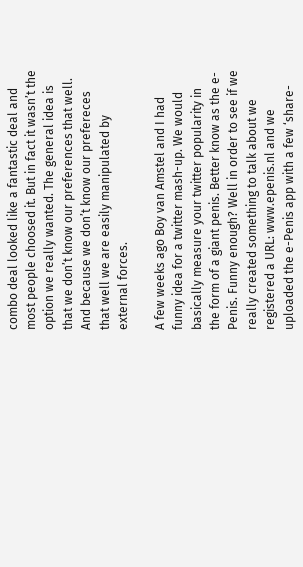combo deal looked like a fantastic deal and most people choosed it. But in fact it wasn’t the option we really wanted. The general idea is that we don’t know our preferences that well. And because we don’t know our prefereces that well we are easily manipulated by external forces.

A few weeks ago Boy van Amstel and I had funny idea for a twitter mash-up. We would basically measure your twitter popularity in the form of a giant penis. Better know as the e-Penis. Funny enough? Well in order to see if we really created something to talk about we registered a URL: www.epenis.nl and we uploaded the e-Penis app with a few ‘share-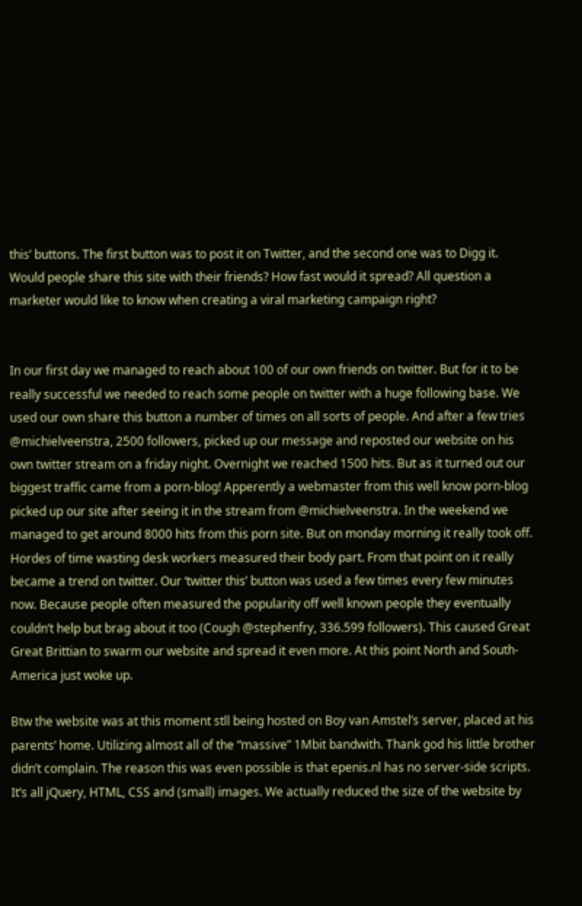this’ buttons. The first button was to post it on Twitter, and the second one was to Digg it. Would people share this site with their friends? How fast would it spread? All question a marketer would like to know when creating a viral marketing campaign right?


In our first day we managed to reach about 100 of our own friends on twitter. But for it to be really successful we needed to reach some people on twitter with a huge following base. We used our own share this button a number of times on all sorts of people. And after a few tries @michielveenstra, 2500 followers, picked up our message and reposted our website on his own twitter stream on a friday night. Overnight we reached 1500 hits. But as it turned out our biggest traffic came from a porn-blog! Apperently a webmaster from this well know porn-blog picked up our site after seeing it in the stream from @michielveenstra. In the weekend we managed to get around 8000 hits from this porn site. But on monday morning it really took off. Hordes of time wasting desk workers measured their body part. From that point on it really became a trend on twitter. Our ‘twitter this’ button was used a few times every few minutes now. Because people often measured the popularity off well known people they eventually couldn’t help but brag about it too (Cough @stephenfry, 336.599 followers). This caused Great Great Brittian to swarm our website and spread it even more. At this point North and South-America just woke up.

Btw the website was at this moment stll being hosted on Boy van Amstel’s server, placed at his parents’ home. Utilizing almost all of the “massive” 1Mbit bandwith. Thank god his little brother didn’t complain. The reason this was even possible is that epenis.nl has no server-side scripts. It’s all jQuery, HTML, CSS and (small) images. We actually reduced the size of the website by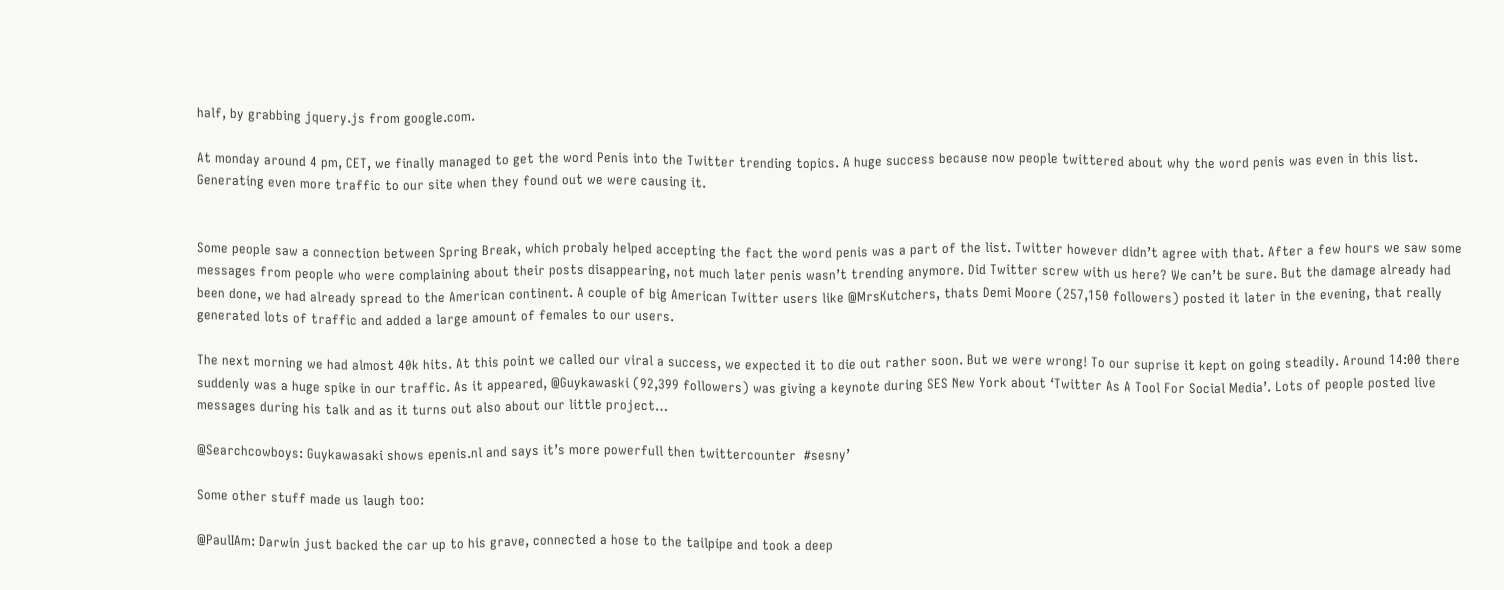half, by grabbing jquery.js from google.com.

At monday around 4 pm, CET, we finally managed to get the word Penis into the Twitter trending topics. A huge success because now people twittered about why the word penis was even in this list. Generating even more traffic to our site when they found out we were causing it.


Some people saw a connection between Spring Break, which probaly helped accepting the fact the word penis was a part of the list. Twitter however didn’t agree with that. After a few hours we saw some messages from people who were complaining about their posts disappearing, not much later penis wasn’t trending anymore. Did Twitter screw with us here? We can’t be sure. But the damage already had been done, we had already spread to the American continent. A couple of big American Twitter users like @MrsKutchers, thats Demi Moore (257,150 followers) posted it later in the evening, that really generated lots of traffic and added a large amount of females to our users.

The next morning we had almost 40k hits. At this point we called our viral a success, we expected it to die out rather soon. But we were wrong! To our suprise it kept on going steadily. Around 14:00 there suddenly was a huge spike in our traffic. As it appeared, @Guykawaski (92,399 followers) was giving a keynote during SES New York about ‘Twitter As A Tool For Social Media’. Lots of people posted live messages during his talk and as it turns out also about our little project…

@Searchcowboys: Guykawasaki shows epenis.nl and says it’s more powerfull then twittercounter  #sesny’

Some other stuff made us laugh too:

@PaulIAm: Darwin just backed the car up to his grave, connected a hose to the tailpipe and took a deep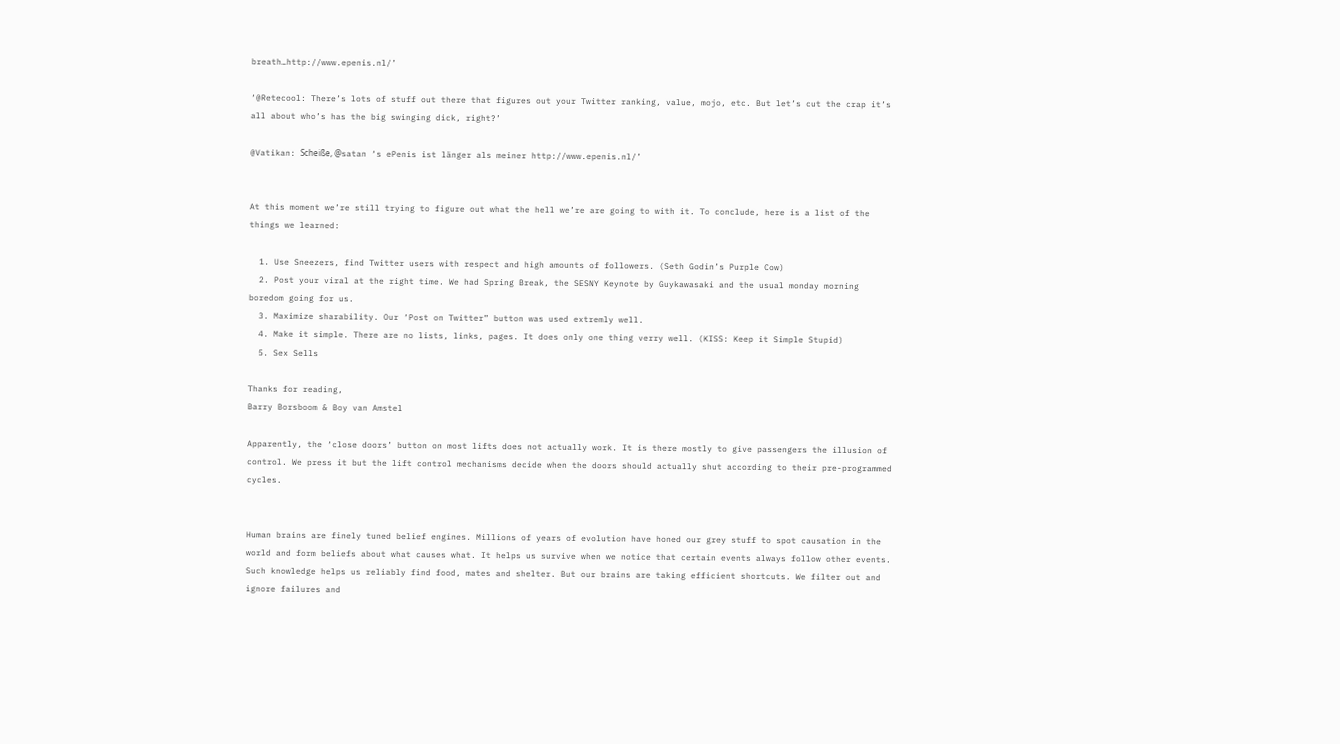breath…http://www.epenis.nl/’

‘@Retecool: There’s lots of stuff out there that figures out your Twitter ranking, value, mojo, etc. But let’s cut the crap it’s all about who’s has the big swinging dick, right?’

@Vatikan: Scheiße, @satan ‘s ePenis ist länger als meiner http://www.epenis.nl/’


At this moment we’re still trying to figure out what the hell we’re are going to with it. To conclude, here is a list of the things we learned:

  1. Use Sneezers, find Twitter users with respect and high amounts of followers. (Seth Godin’s Purple Cow)
  2. Post your viral at the right time. We had Spring Break, the SESNY Keynote by Guykawasaki and the usual monday morning boredom going for us.
  3. Maximize sharability. Our ‘Post on Twitter” button was used extremly well.
  4. Make it simple. There are no lists, links, pages. It does only one thing verry well. (KISS: Keep it Simple Stupid)
  5. Sex Sells

Thanks for reading,
Barry Borsboom & Boy van Amstel

Apparently, the ‘close doors’ button on most lifts does not actually work. It is there mostly to give passengers the illusion of control. We press it but the lift control mechanisms decide when the doors should actually shut according to their pre-programmed cycles.


Human brains are finely tuned belief engines. Millions of years of evolution have honed our grey stuff to spot causation in the world and form beliefs about what causes what. It helps us survive when we notice that certain events always follow other events. Such knowledge helps us reliably find food, mates and shelter. But our brains are taking efficient shortcuts. We filter out and ignore failures and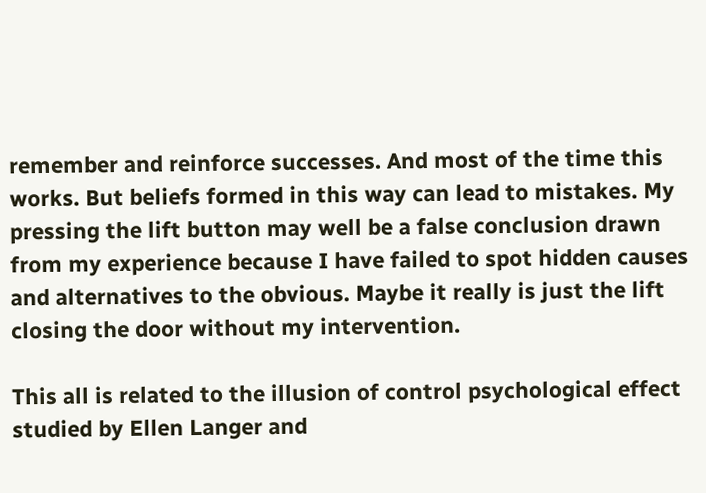remember and reinforce successes. And most of the time this works. But beliefs formed in this way can lead to mistakes. My pressing the lift button may well be a false conclusion drawn from my experience because I have failed to spot hidden causes and alternatives to the obvious. Maybe it really is just the lift closing the door without my intervention.

This all is related to the illusion of control psychological effect studied by Ellen Langer and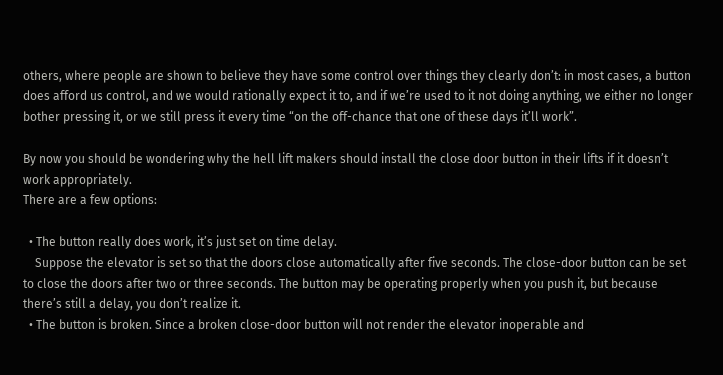others, where people are shown to believe they have some control over things they clearly don’t: in most cases, a button does afford us control, and we would rationally expect it to, and if we’re used to it not doing anything, we either no longer bother pressing it, or we still press it every time “on the off-chance that one of these days it’ll work”.

By now you should be wondering why the hell lift makers should install the close door button in their lifts if it doesn’t work appropriately.
There are a few options:

  • The button really does work, it’s just set on time delay.
    Suppose the elevator is set so that the doors close automatically after five seconds. The close-door button can be set to close the doors after two or three seconds. The button may be operating properly when you push it, but because there’s still a delay, you don’t realize it.
  • The button is broken. Since a broken close-door button will not render the elevator inoperable and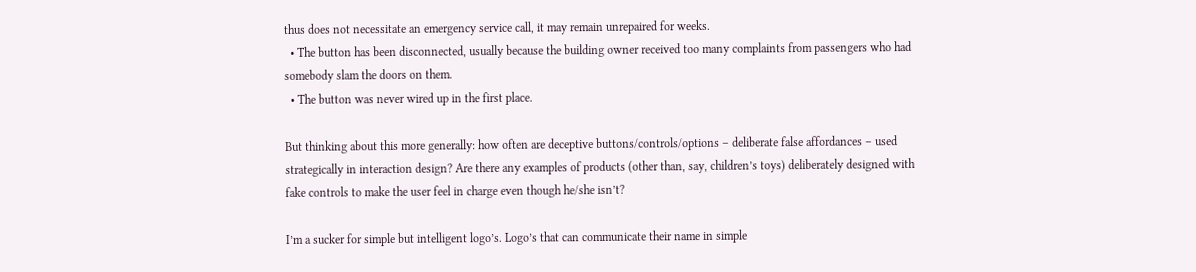thus does not necessitate an emergency service call, it may remain unrepaired for weeks.
  • The button has been disconnected, usually because the building owner received too many complaints from passengers who had somebody slam the doors on them.
  • The button was never wired up in the first place.

But thinking about this more generally: how often are deceptive buttons/controls/options – deliberate false affordances – used strategically in interaction design? Are there any examples of products (other than, say, children’s toys) deliberately designed with fake controls to make the user feel in charge even though he/she isn’t?

I’m a sucker for simple but intelligent logo’s. Logo’s that can communicate their name in simple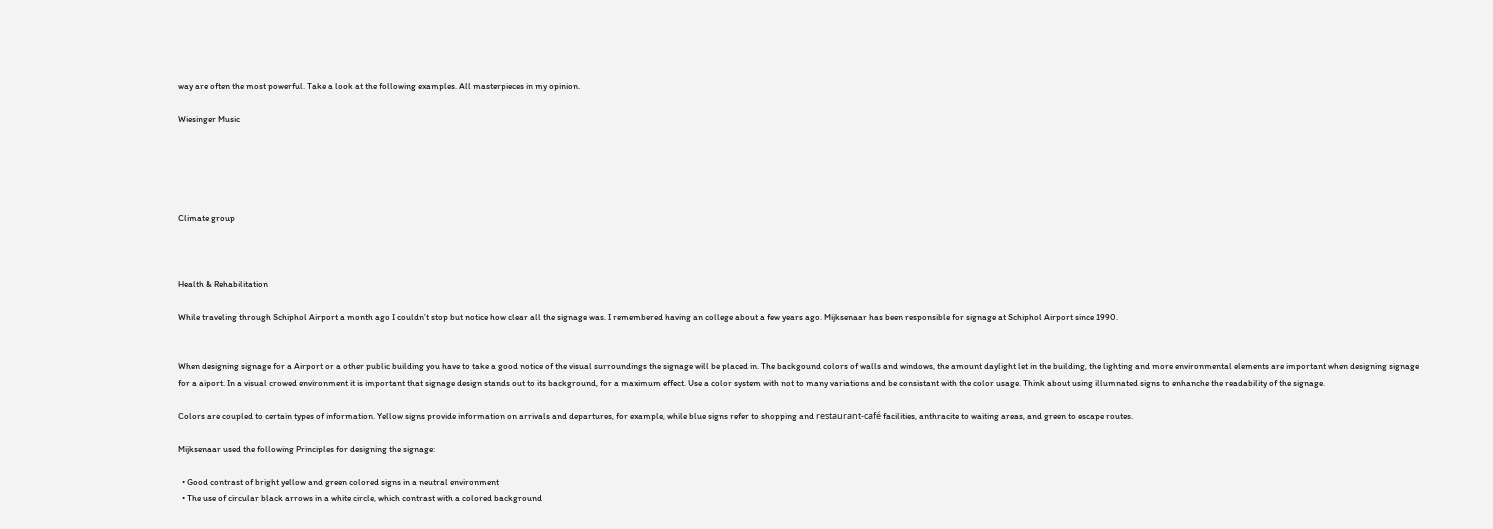way are often the most powerful. Take a look at the following examples. All masterpieces in my opinion.

Wiesinger Music





Climate group



Health & Rehabilitation

While traveling through Schiphol Airport a month ago I couldn’t stop but notice how clear all the signage was. I remembered having an college about a few years ago. Mijksenaar has been responsible for signage at Schiphol Airport since 1990.


When designing signage for a Airport or a other public building you have to take a good notice of the visual surroundings the signage will be placed in. The backgound colors of walls and windows, the amount daylight let in the building, the lighting and more environmental elements are important when designing signage for a aiport. In a visual crowed environment it is important that signage design stands out to its background, for a maximum effect. Use a color system with not to many variations and be consistant with the color usage. Think about using illumnated signs to enhanche the readability of the signage.

Colors are coupled to certain types of information. Yellow signs provide information on arrivals and departures, for example, while blue signs refer to shopping and restaurant-café facilities, anthracite to waiting areas, and green to escape routes.

Mijksenaar used the following Principles for designing the signage:

  • Good contrast of bright yellow and green colored signs in a neutral environment
  • The use of circular black arrows in a white circle, which contrast with a colored background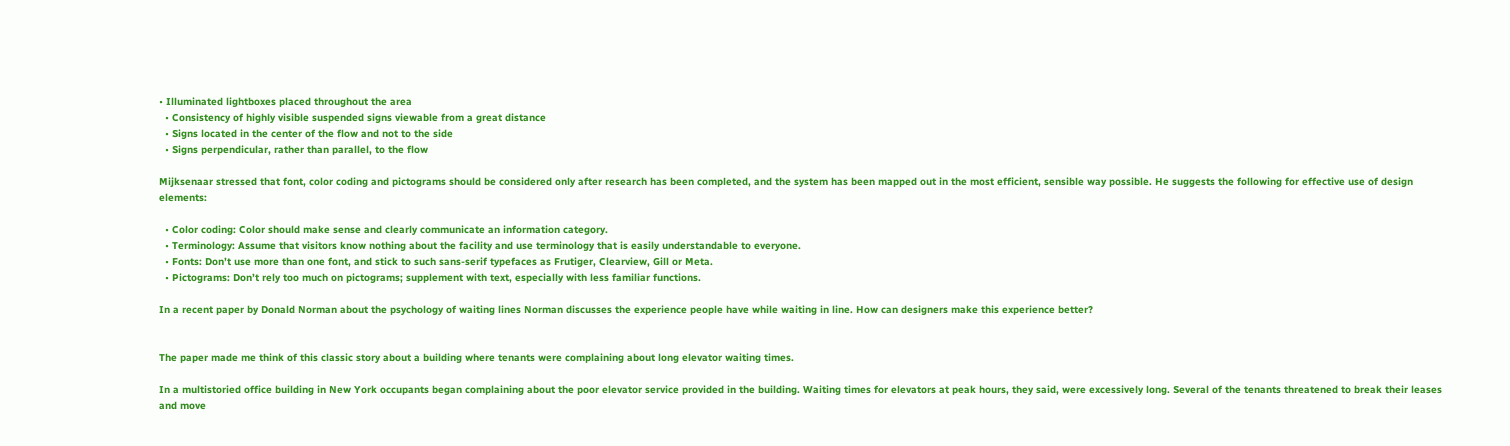• Illuminated lightboxes placed throughout the area
  • Consistency of highly visible suspended signs viewable from a great distance
  • Signs located in the center of the flow and not to the side
  • Signs perpendicular, rather than parallel, to the flow

Mijksenaar stressed that font, color coding and pictograms should be considered only after research has been completed, and the system has been mapped out in the most efficient, sensible way possible. He suggests the following for effective use of design elements:

  • Color coding: Color should make sense and clearly communicate an information category.
  • Terminology: Assume that visitors know nothing about the facility and use terminology that is easily understandable to everyone.
  • Fonts: Don’t use more than one font, and stick to such sans-serif typefaces as Frutiger, Clearview, Gill or Meta.
  • Pictograms: Don’t rely too much on pictograms; supplement with text, especially with less familiar functions.

In a recent paper by Donald Norman about the psychology of waiting lines Norman discusses the experience people have while waiting in line. How can designers make this experience better?


The paper made me think of this classic story about a building where tenants were complaining about long elevator waiting times.

In a multistoried office building in New York occupants began complaining about the poor elevator service provided in the building. Waiting times for elevators at peak hours, they said, were excessively long. Several of the tenants threatened to break their leases and move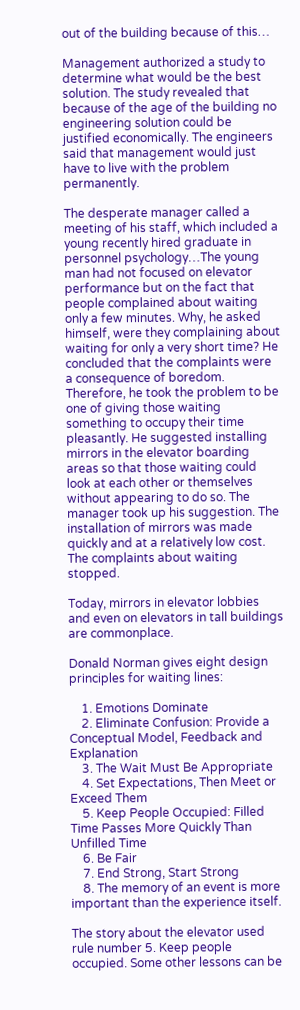out of the building because of this…

Management authorized a study to determine what would be the best solution. The study revealed that because of the age of the building no engineering solution could be justified economically. The engineers said that management would just have to live with the problem permanently.

The desperate manager called a meeting of his staff, which included a young recently hired graduate in personnel psychology…The young man had not focused on elevator performance but on the fact that people complained about waiting only a few minutes. Why, he asked himself, were they complaining about waiting for only a very short time? He concluded that the complaints were a consequence of boredom. Therefore, he took the problem to be one of giving those waiting something to occupy their time pleasantly. He suggested installing mirrors in the elevator boarding areas so that those waiting could look at each other or themselves without appearing to do so. The manager took up his suggestion. The installation of mirrors was made quickly and at a relatively low cost. The complaints about waiting stopped.

Today, mirrors in elevator lobbies and even on elevators in tall buildings are commonplace.

Donald Norman gives eight design principles for waiting lines:

    1. Emotions Dominate
    2. Eliminate Confusion: Provide a Conceptual Model, Feedback and Explanation
    3. The Wait Must Be Appropriate
    4. Set Expectations, Then Meet or Exceed Them
    5. Keep People Occupied: Filled Time Passes More Quickly Than Unfilled Time
    6. Be Fair
    7. End Strong, Start Strong
    8. The memory of an event is more important than the experience itself.

The story about the elevator used rule number 5. Keep people occupied. Some other lessons can be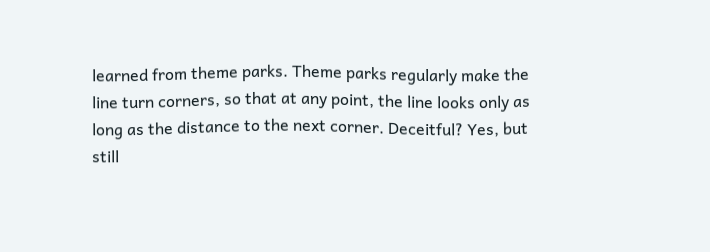learned from theme parks. Theme parks regularly make the line turn corners, so that at any point, the line looks only as long as the distance to the next corner. Deceitful? Yes, but still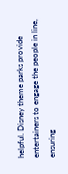helpful. Disney theme parks provide entertainers to engage the people in line, ensuring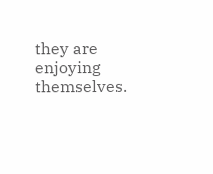they are enjoying themselves.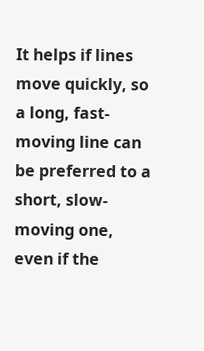It helps if lines move quickly, so a long, fast-moving line can be preferred to a short, slow-moving one, even if the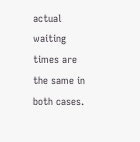actual waiting times are the same in both cases.